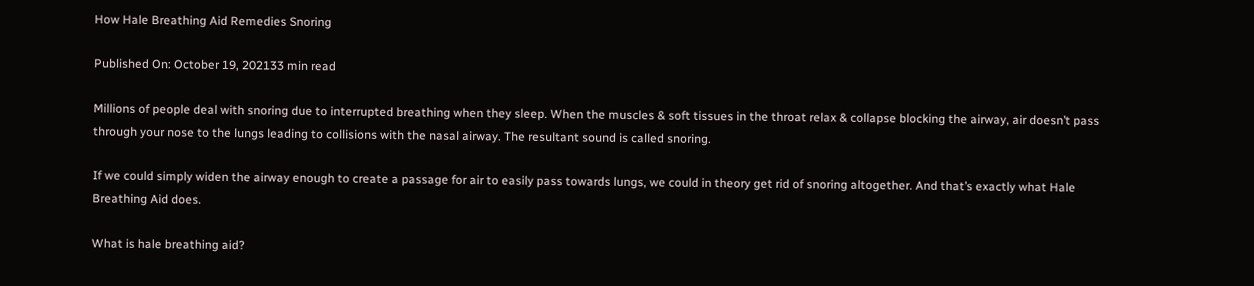How Hale Breathing Aid Remedies Snoring

Published On: October 19, 202133 min read

Millions of people deal with snoring due to interrupted breathing when they sleep. When the muscles & soft tissues in the throat relax & collapse blocking the airway, air doesn’t pass through your nose to the lungs leading to collisions with the nasal airway. The resultant sound is called snoring.

If we could simply widen the airway enough to create a passage for air to easily pass towards lungs, we could in theory get rid of snoring altogether. And that’s exactly what Hale Breathing Aid does.

What is hale breathing aid?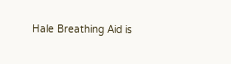Hale Breathing Aid is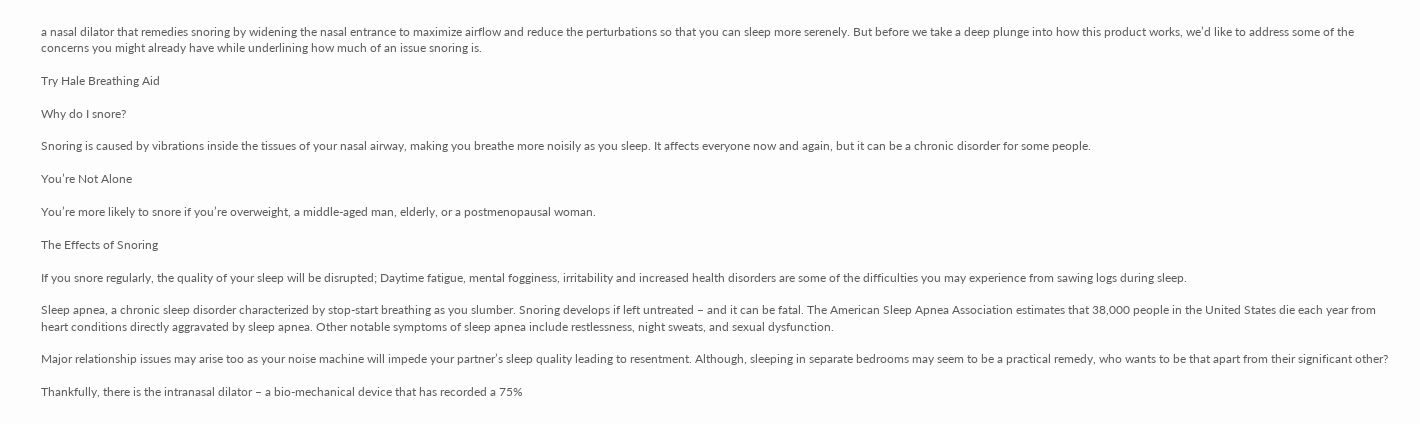a nasal dilator that remedies snoring by widening the nasal entrance to maximize airflow and reduce the perturbations so that you can sleep more serenely. But before we take a deep plunge into how this product works, we’d like to address some of the concerns you might already have while underlining how much of an issue snoring is.

Try Hale Breathing Aid

Why do I snore?

Snoring is caused by vibrations inside the tissues of your nasal airway, making you breathe more noisily as you sleep. It affects everyone now and again, but it can be a chronic disorder for some people.

You’re Not Alone

You’re more likely to snore if you’re overweight, a middle-aged man, elderly, or a postmenopausal woman.

The Effects of Snoring

If you snore regularly, the quality of your sleep will be disrupted; Daytime fatigue, mental fogginess, irritability and increased health disorders are some of the difficulties you may experience from sawing logs during sleep.

Sleep apnea, a chronic sleep disorder characterized by stop-start breathing as you slumber. Snoring develops if left untreated – and it can be fatal. The American Sleep Apnea Association estimates that 38,000 people in the United States die each year from heart conditions directly aggravated by sleep apnea. Other notable symptoms of sleep apnea include restlessness, night sweats, and sexual dysfunction.

Major relationship issues may arise too as your noise machine will impede your partner’s sleep quality leading to resentment. Although, sleeping in separate bedrooms may seem to be a practical remedy, who wants to be that apart from their significant other?

Thankfully, there is the intranasal dilator – a bio-mechanical device that has recorded a 75%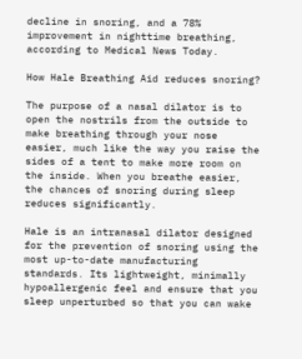decline in snoring, and a 78% improvement in nighttime breathing, according to Medical News Today.

How Hale Breathing Aid reduces snoring?

The purpose of a nasal dilator is to open the nostrils from the outside to make breathing through your nose easier, much like the way you raise the sides of a tent to make more room on the inside. When you breathe easier, the chances of snoring during sleep reduces significantly.

Hale is an intranasal dilator designed for the prevention of snoring using the most up-to-date manufacturing standards. Its lightweight, minimally hypoallergenic feel and ensure that you sleep unperturbed so that you can wake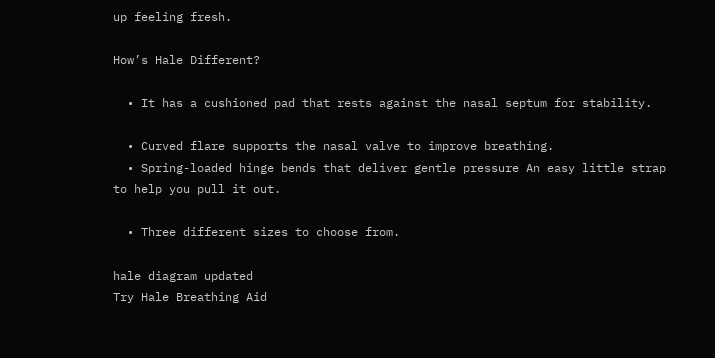up feeling fresh.

How’s Hale Different?

  • It has a cushioned pad that rests against the nasal septum for stability.

  • Curved flare supports the nasal valve to improve breathing.
  • Spring-loaded hinge bends that deliver gentle pressure An easy little strap to help you pull it out.

  • Three different sizes to choose from.

hale diagram updated
Try Hale Breathing Aid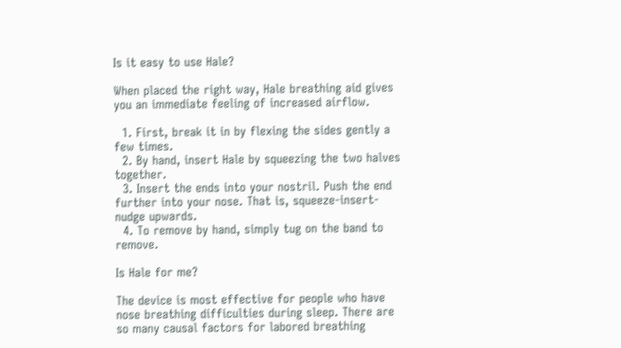Is it easy to use Hale?

When placed the right way, Hale breathing aid gives you an immediate feeling of increased airflow.

  1. First, break it in by flexing the sides gently a few times.
  2. By hand, insert Hale by squeezing the two halves together.
  3. Insert the ends into your nostril. Push the end further into your nose. That is, squeeze-insert-nudge upwards.
  4. To remove by hand, simply tug on the band to remove.

Is Hale for me?

The device is most effective for people who have nose breathing difficulties during sleep. There are so many causal factors for labored breathing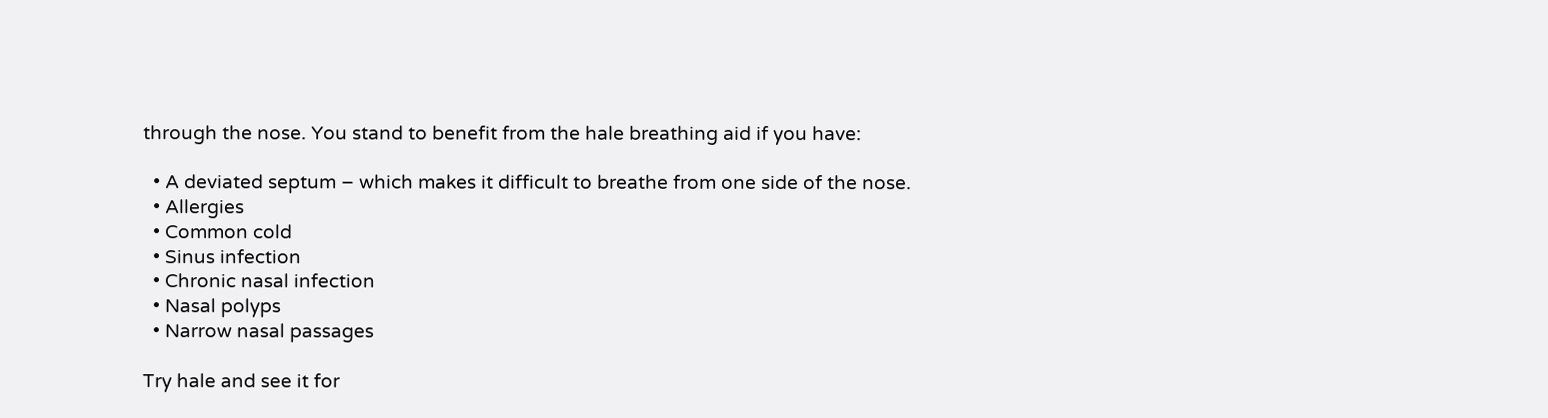through the nose. You stand to benefit from the hale breathing aid if you have:

  • A deviated septum – which makes it difficult to breathe from one side of the nose.
  • Allergies
  • Common cold
  • Sinus infection
  • Chronic nasal infection
  • Nasal polyps
  • Narrow nasal passages

Try hale and see it for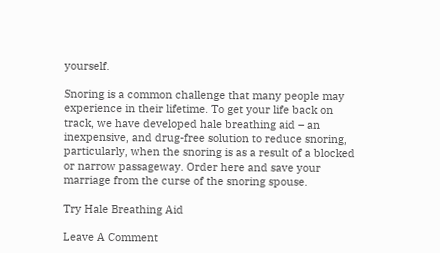yourself.

Snoring is a common challenge that many people may experience in their lifetime. To get your life back on track, we have developed hale breathing aid – an inexpensive, and drug-free solution to reduce snoring, particularly, when the snoring is as a result of a blocked or narrow passageway. Order here and save your marriage from the curse of the snoring spouse.

Try Hale Breathing Aid

Leave A Comment